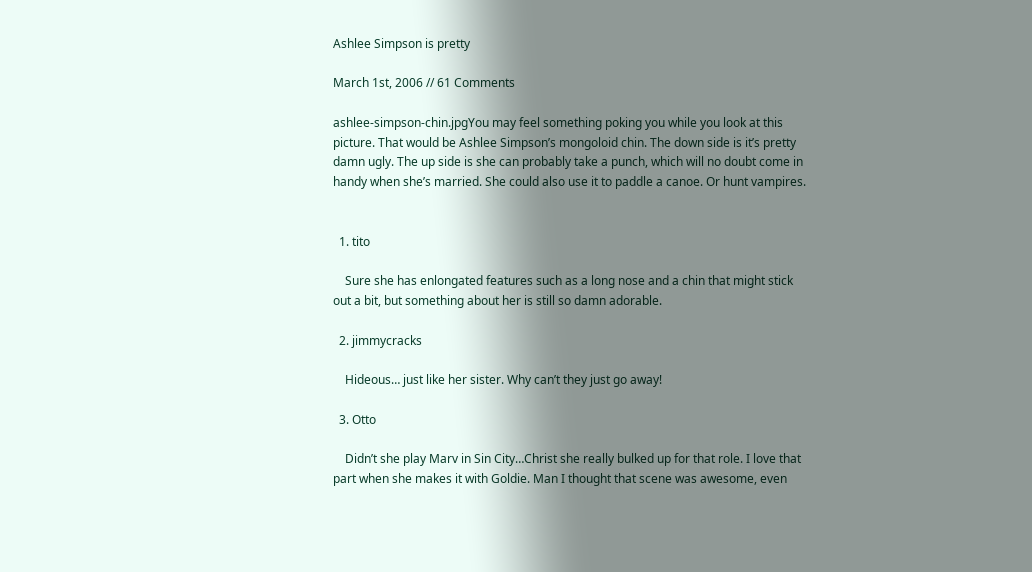Ashlee Simpson is pretty

March 1st, 2006 // 61 Comments

ashlee-simpson-chin.jpgYou may feel something poking you while you look at this picture. That would be Ashlee Simpson’s mongoloid chin. The down side is it’s pretty damn ugly. The up side is she can probably take a punch, which will no doubt come in handy when she’s married. She could also use it to paddle a canoe. Or hunt vampires.


  1. tito

    Sure she has enlongated features such as a long nose and a chin that might stick out a bit, but something about her is still so damn adorable.

  2. jimmycracks

    Hideous… just like her sister. Why can’t they just go away!

  3. Otto

    Didn’t she play Marv in Sin City…Christ she really bulked up for that role. I love that part when she makes it with Goldie. Man I thought that scene was awesome, even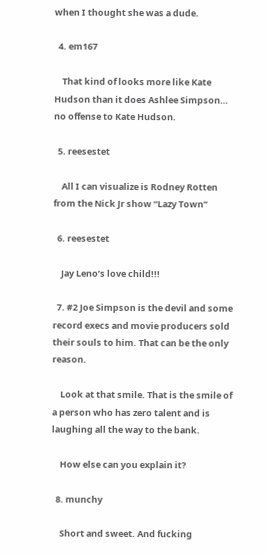when I thought she was a dude.

  4. em167

    That kind of looks more like Kate Hudson than it does Ashlee Simpson… no offense to Kate Hudson.

  5. reesestet

    All I can visualize is Rodney Rotten from the Nick Jr show “Lazy Town”

  6. reesestet

    Jay Leno’s love child!!!

  7. #2 Joe Simpson is the devil and some record execs and movie producers sold their souls to him. That can be the only reason.

    Look at that smile. That is the smile of a person who has zero talent and is laughing all the way to the bank.

    How else can you explain it?

  8. munchy

    Short and sweet. And fucking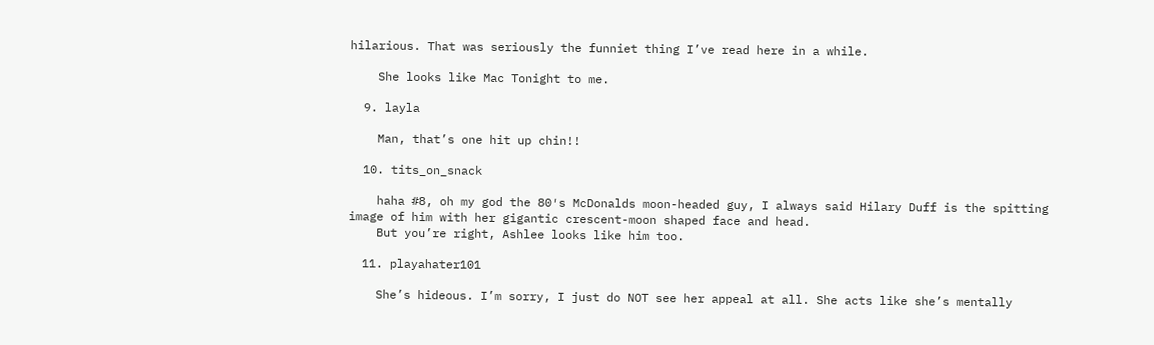hilarious. That was seriously the funniet thing I’ve read here in a while.

    She looks like Mac Tonight to me.

  9. layla

    Man, that’s one hit up chin!!

  10. tits_on_snack

    haha #8, oh my god the 80′s McDonalds moon-headed guy, I always said Hilary Duff is the spitting image of him with her gigantic crescent-moon shaped face and head.
    But you’re right, Ashlee looks like him too.

  11. playahater101

    She’s hideous. I’m sorry, I just do NOT see her appeal at all. She acts like she’s mentally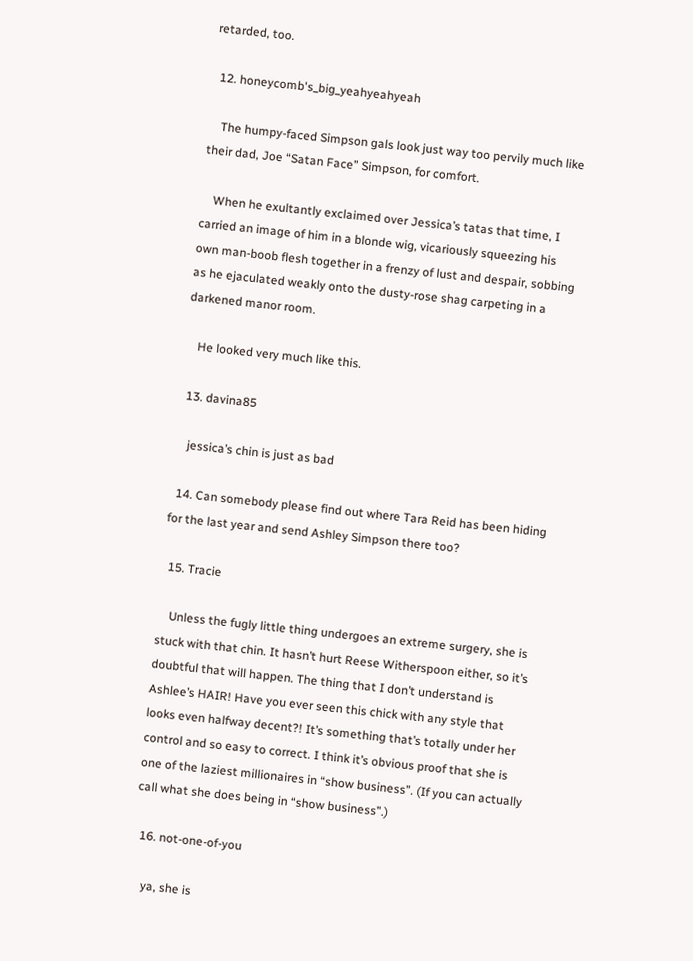retarded, too.

  12. honeycomb's_big_yeahyeahyeah

    The humpy-faced Simpson gals look just way too pervily much like their dad, Joe “Satan Face” Simpson, for comfort.

    When he exultantly exclaimed over Jessica’s tatas that time, I carried an image of him in a blonde wig, vicariously squeezing his own man-boob flesh together in a frenzy of lust and despair, sobbing as he ejaculated weakly onto the dusty-rose shag carpeting in a darkened manor room.

    He looked very much like this.

  13. davina85

    jessica’s chin is just as bad

  14. Can somebody please find out where Tara Reid has been hiding for the last year and send Ashley Simpson there too?

  15. Tracie

    Unless the fugly little thing undergoes an extreme surgery, she is stuck with that chin. It hasn’t hurt Reese Witherspoon either, so it’s doubtful that will happen. The thing that I don’t understand is Ashlee’s HAIR! Have you ever seen this chick with any style that looks even halfway decent?! It’s something that’s totally under her control and so easy to correct. I think it’s obvious proof that she is one of the laziest millionaires in “show business”. (If you can actually call what she does being in “show business”.)

  16. not-one-of-you

    ya, she is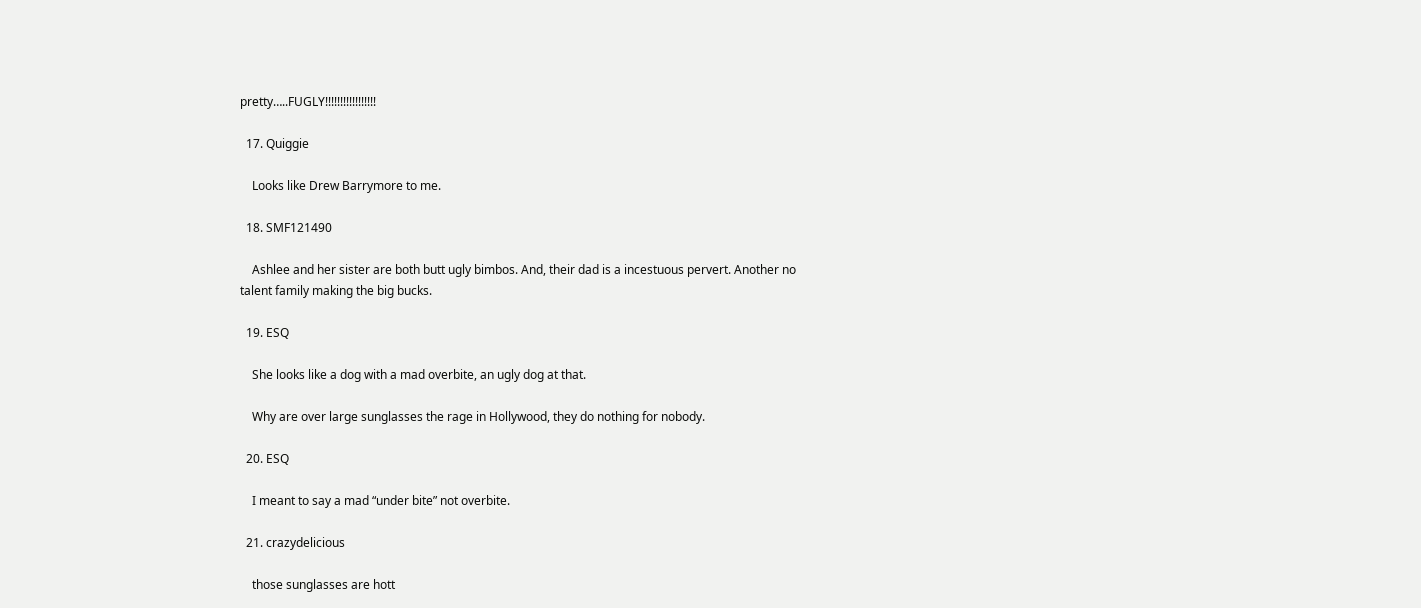pretty…..FUGLY!!!!!!!!!!!!!!!!!

  17. Quiggie

    Looks like Drew Barrymore to me.

  18. SMF121490

    Ashlee and her sister are both butt ugly bimbos. And, their dad is a incestuous pervert. Another no talent family making the big bucks.

  19. ESQ

    She looks like a dog with a mad overbite, an ugly dog at that.

    Why are over large sunglasses the rage in Hollywood, they do nothing for nobody.

  20. ESQ

    I meant to say a mad “under bite” not overbite.

  21. crazydelicious

    those sunglasses are hott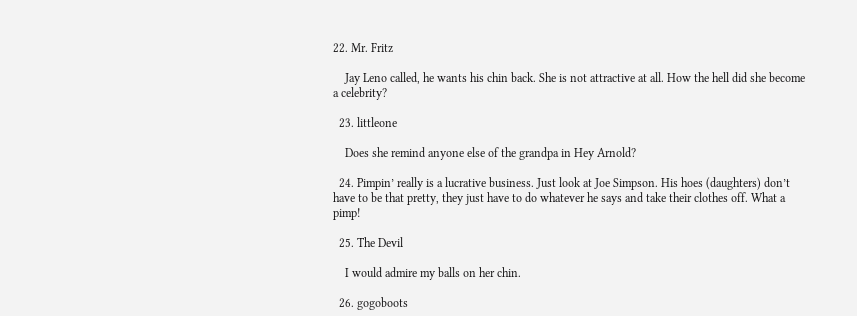22. Mr. Fritz

    Jay Leno called, he wants his chin back. She is not attractive at all. How the hell did she become a celebrity?

  23. littleone

    Does she remind anyone else of the grandpa in Hey Arnold?

  24. Pimpin’ really is a lucrative business. Just look at Joe Simpson. His hoes (daughters) don’t have to be that pretty, they just have to do whatever he says and take their clothes off. What a pimp!

  25. The Devil

    I would admire my balls on her chin.

  26. gogoboots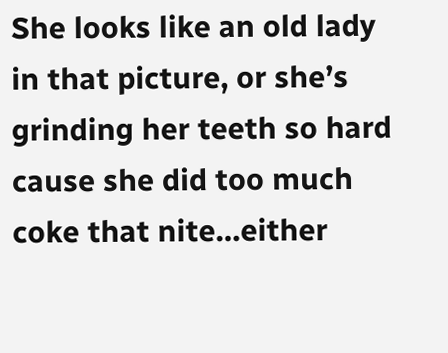She looks like an old lady in that picture, or she’s grinding her teeth so hard cause she did too much coke that nite…either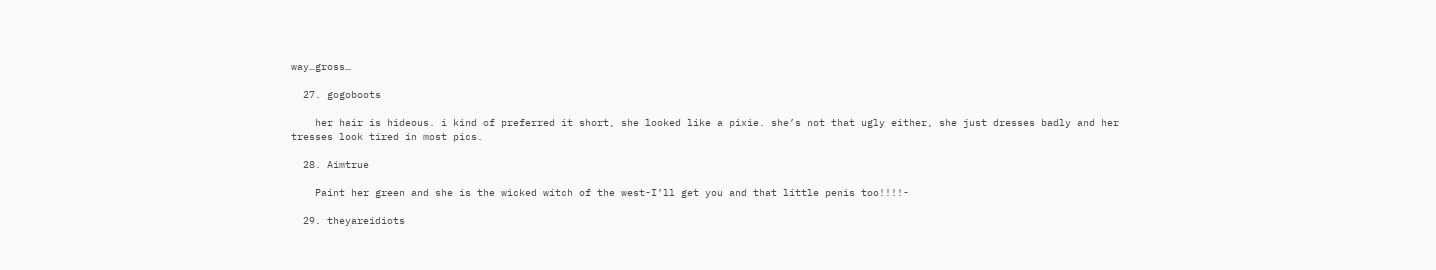way…gross…

  27. gogoboots

    her hair is hideous. i kind of preferred it short, she looked like a pixie. she’s not that ugly either, she just dresses badly and her tresses look tired in most pics.

  28. Aimtrue

    Paint her green and she is the wicked witch of the west-I’ll get you and that little penis too!!!!-

  29. theyareidiots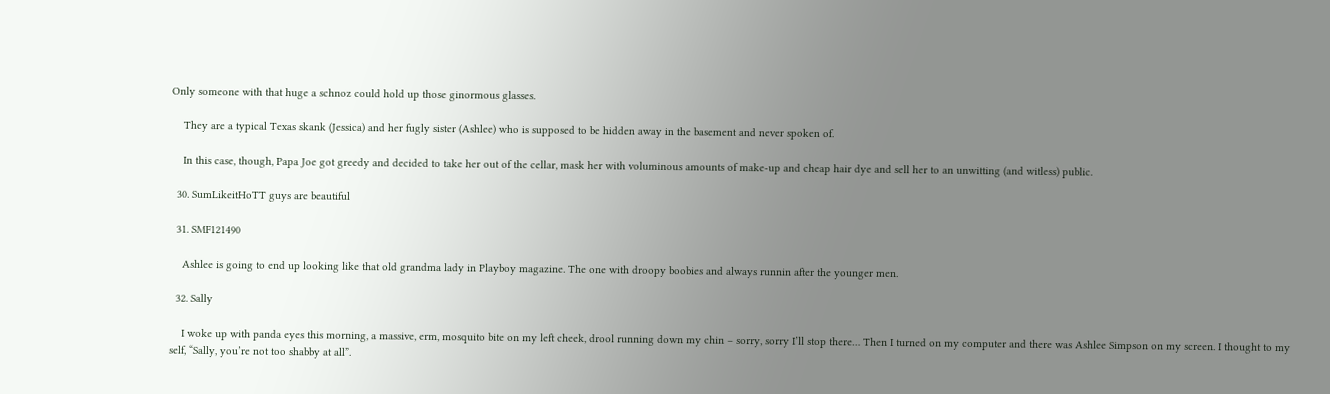Only someone with that huge a schnoz could hold up those ginormous glasses.

    They are a typical Texas skank (Jessica) and her fugly sister (Ashlee) who is supposed to be hidden away in the basement and never spoken of.

    In this case, though, Papa Joe got greedy and decided to take her out of the cellar, mask her with voluminous amounts of make-up and cheap hair dye and sell her to an unwitting (and witless) public.

  30. SumLikeitHoTT guys are beautiful

  31. SMF121490

    Ashlee is going to end up looking like that old grandma lady in Playboy magazine. The one with droopy boobies and always runnin after the younger men.

  32. Sally

    I woke up with panda eyes this morning, a massive, erm, mosquito bite on my left cheek, drool running down my chin – sorry, sorry I’ll stop there… Then I turned on my computer and there was Ashlee Simpson on my screen. I thought to my self, “Sally, you’re not too shabby at all”.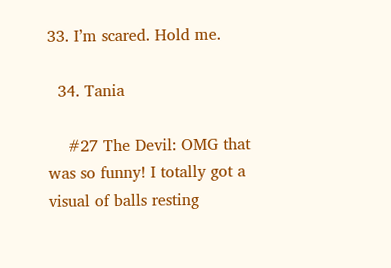33. I’m scared. Hold me.

  34. Tania

    #27 The Devil: OMG that was so funny! I totally got a visual of balls resting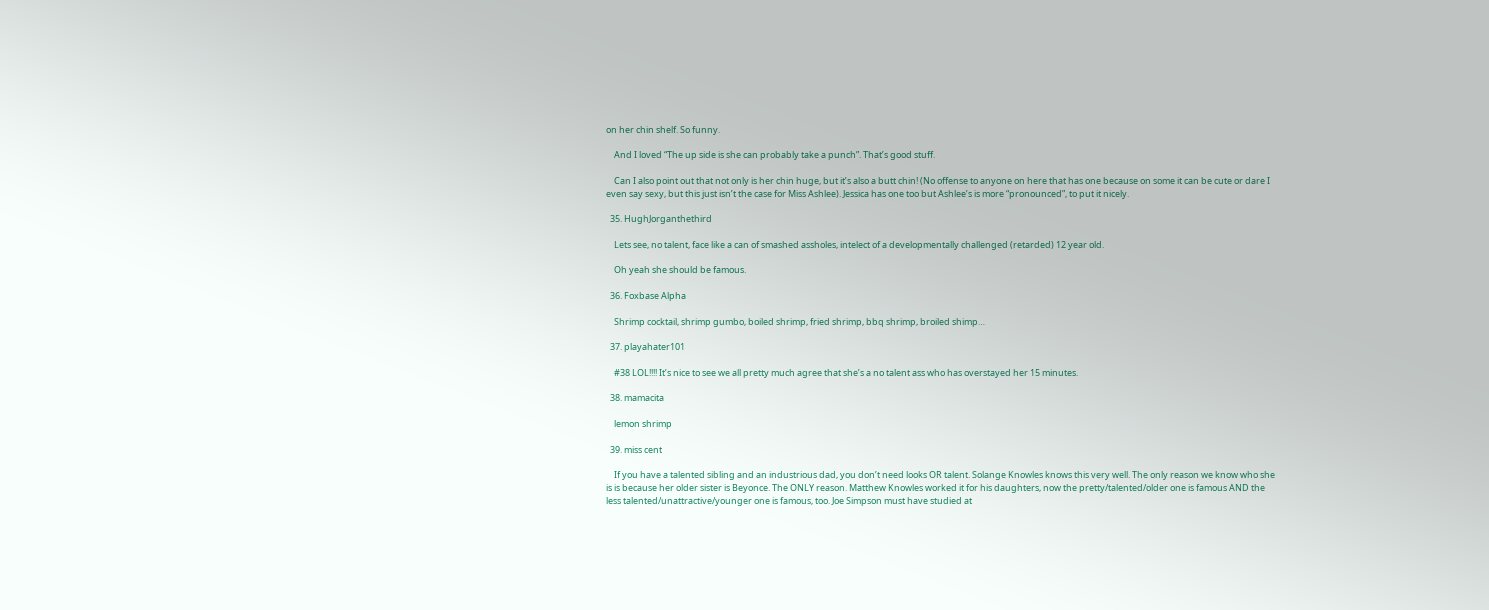on her chin shelf. So funny.

    And I loved “The up side is she can probably take a punch”. That’s good stuff.

    Can I also point out that not only is her chin huge, but it’s also a butt chin! (No offense to anyone on here that has one because on some it can be cute or dare I even say sexy, but this just isn’t the case for Miss Ashlee). Jessica has one too but Ashlee’s is more “pronounced”, to put it nicely.

  35. HughJorganthethird

    Lets see, no talent, face like a can of smashed assholes, intelect of a developmentally challenged (retarded) 12 year old.

    Oh yeah she should be famous.

  36. Foxbase Alpha

    Shrimp cocktail, shrimp gumbo, boiled shrimp, fried shrimp, bbq shrimp, broiled shimp…

  37. playahater101

    #38 LOL!!!! It’s nice to see we all pretty much agree that she’s a no talent ass who has overstayed her 15 minutes.

  38. mamacita

    lemon shrimp

  39. miss cent

    If you have a talented sibling and an industrious dad, you don’t need looks OR talent. Solange Knowles knows this very well. The only reason we know who she is is because her older sister is Beyonce. The ONLY reason. Matthew Knowles worked it for his daughters, now the pretty/talented/older one is famous AND the less talented/unattractive/younger one is famous, too. Joe Simpson must have studied at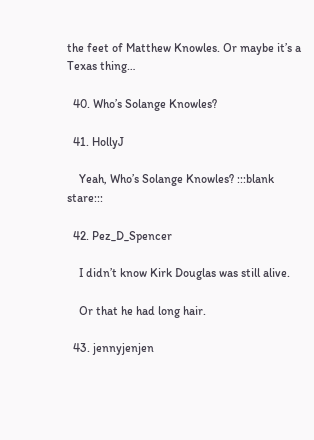the feet of Matthew Knowles. Or maybe it’s a Texas thing…

  40. Who’s Solange Knowles?

  41. HollyJ

    Yeah, Who’s Solange Knowles? :::blank stare:::

  42. Pez_D_Spencer

    I didn’t know Kirk Douglas was still alive.

    Or that he had long hair.

  43. jennyjenjen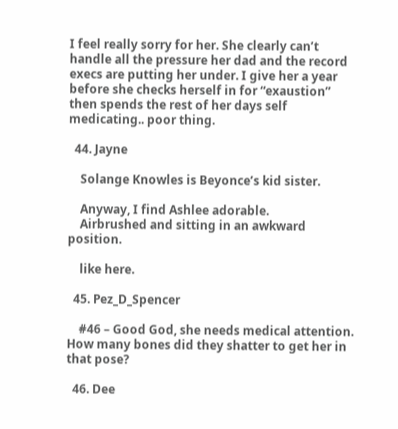I feel really sorry for her. She clearly can’t handle all the pressure her dad and the record execs are putting her under. I give her a year before she checks herself in for “exaustion” then spends the rest of her days self medicating.. poor thing.

  44. Jayne

    Solange Knowles is Beyonce’s kid sister.

    Anyway, I find Ashlee adorable.
    Airbrushed and sitting in an awkward position.

    like here.

  45. Pez_D_Spencer

    #46 – Good God, she needs medical attention. How many bones did they shatter to get her in that pose?

  46. Dee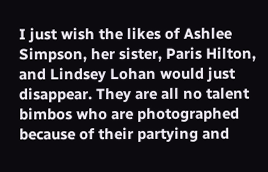I just wish the likes of Ashlee Simpson, her sister, Paris Hilton, and Lindsey Lohan would just disappear. They are all no talent bimbos who are photographed because of their partying and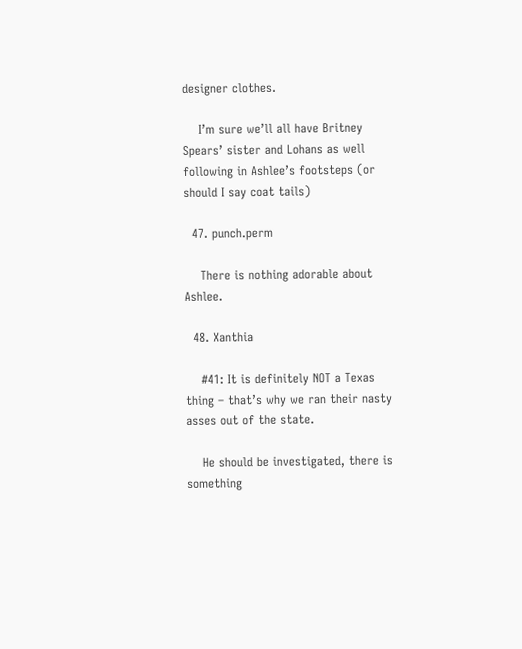designer clothes.

    I’m sure we’ll all have Britney Spears’ sister and Lohans as well following in Ashlee’s footsteps (or should I say coat tails)

  47. punch.perm

    There is nothing adorable about Ashlee.

  48. Xanthia

    #41: It is definitely NOT a Texas thing – that’s why we ran their nasty asses out of the state.

    He should be investigated, there is something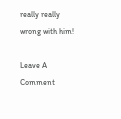really really wrong with him!

Leave A Comment